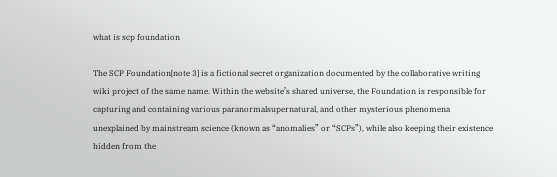what is scp foundation

The SCP Foundation[note 3] is a fictional secret organization documented by the collaborative writing wiki project of the same name. Within the website’s shared universe, the Foundation is responsible for capturing and containing various paranormalsupernatural, and other mysterious phenomena unexplained by mainstream science (known as “anomalies” or “SCPs”), while also keeping their existence hidden from the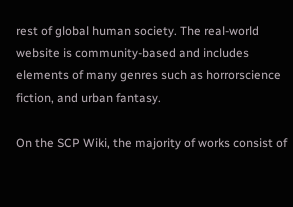rest of global human society. The real-world website is community-based and includes elements of many genres such as horrorscience fiction, and urban fantasy.

On the SCP Wiki, the majority of works consist of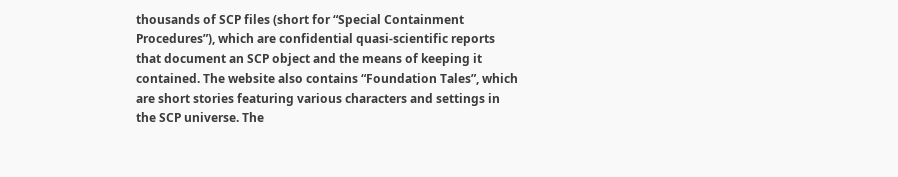thousands of SCP files (short for “Special Containment Procedures”), which are confidential quasi-scientific reports that document an SCP object and the means of keeping it contained. The website also contains “Foundation Tales”, which are short stories featuring various characters and settings in the SCP universe. The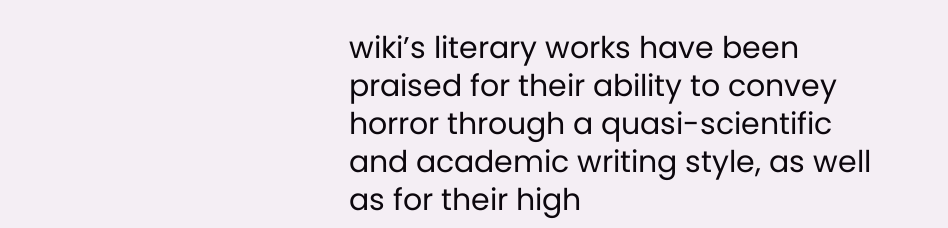wiki’s literary works have been praised for their ability to convey horror through a quasi-scientific and academic writing style, as well as for their high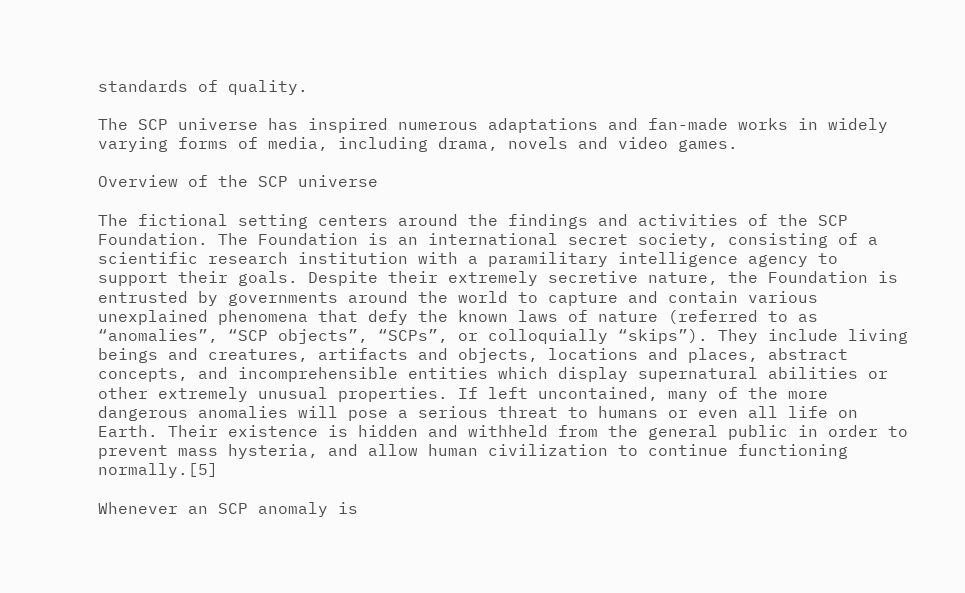standards of quality.

The SCP universe has inspired numerous adaptations and fan-made works in widely varying forms of media, including drama, novels and video games.

Overview of the SCP universe

The fictional setting centers around the findings and activities of the SCP Foundation. The Foundation is an international secret society, consisting of a scientific research institution with a paramilitary intelligence agency to support their goals. Despite their extremely secretive nature, the Foundation is entrusted by governments around the world to capture and contain various unexplained phenomena that defy the known laws of nature (referred to as “anomalies”, “SCP objects”, “SCPs”, or colloquially “skips”). They include living beings and creatures, artifacts and objects, locations and places, abstract concepts, and incomprehensible entities which display supernatural abilities or other extremely unusual properties. If left uncontained, many of the more dangerous anomalies will pose a serious threat to humans or even all life on Earth. Their existence is hidden and withheld from the general public in order to prevent mass hysteria, and allow human civilization to continue functioning normally.[5]

Whenever an SCP anomaly is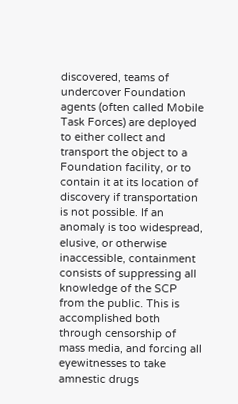discovered, teams of undercover Foundation agents (often called Mobile Task Forces) are deployed to either collect and transport the object to a Foundation facility, or to contain it at its location of discovery if transportation is not possible. If an anomaly is too widespread, elusive, or otherwise inaccessible, containment consists of suppressing all knowledge of the SCP from the public. This is accomplished both through censorship of mass media, and forcing all eyewitnesses to take amnestic drugs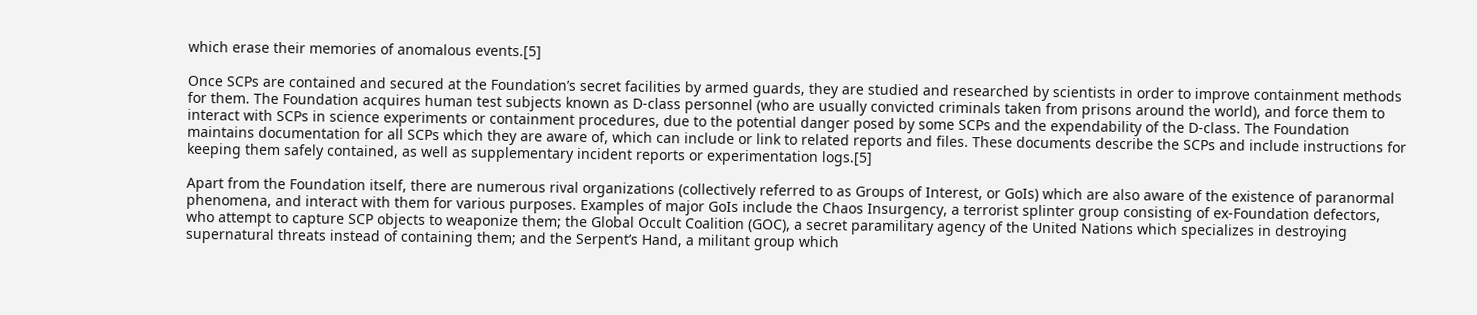which erase their memories of anomalous events.[5]

Once SCPs are contained and secured at the Foundation’s secret facilities by armed guards, they are studied and researched by scientists in order to improve containment methods for them. The Foundation acquires human test subjects known as D-class personnel (who are usually convicted criminals taken from prisons around the world), and force them to interact with SCPs in science experiments or containment procedures, due to the potential danger posed by some SCPs and the expendability of the D-class. The Foundation maintains documentation for all SCPs which they are aware of, which can include or link to related reports and files. These documents describe the SCPs and include instructions for keeping them safely contained, as well as supplementary incident reports or experimentation logs.[5]

Apart from the Foundation itself, there are numerous rival organizations (collectively referred to as Groups of Interest, or GoIs) which are also aware of the existence of paranormal phenomena, and interact with them for various purposes. Examples of major GoIs include the Chaos Insurgency, a terrorist splinter group consisting of ex-Foundation defectors, who attempt to capture SCP objects to weaponize them; the Global Occult Coalition (GOC), a secret paramilitary agency of the United Nations which specializes in destroying supernatural threats instead of containing them; and the Serpent’s Hand, a militant group which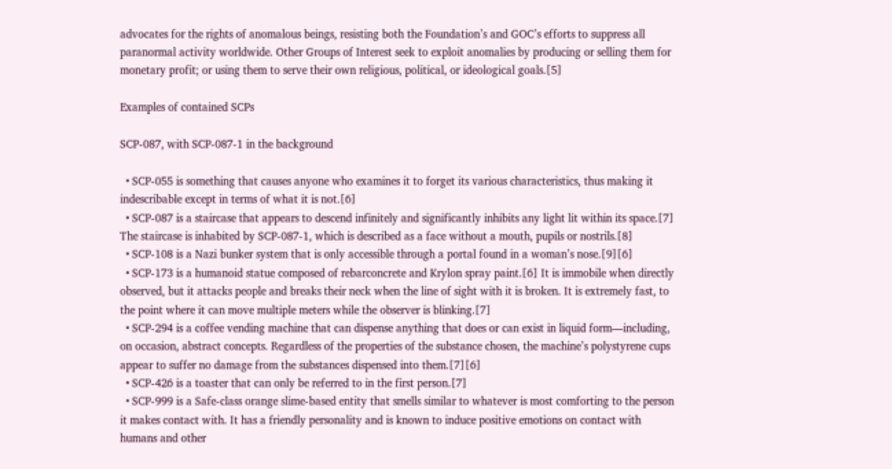advocates for the rights of anomalous beings, resisting both the Foundation’s and GOC’s efforts to suppress all paranormal activity worldwide. Other Groups of Interest seek to exploit anomalies by producing or selling them for monetary profit; or using them to serve their own religious, political, or ideological goals.[5]

Examples of contained SCPs

SCP-087, with SCP-087-1 in the background

  • SCP-055 is something that causes anyone who examines it to forget its various characteristics, thus making it indescribable except in terms of what it is not.[6]
  • SCP-087 is a staircase that appears to descend infinitely and significantly inhibits any light lit within its space.[7] The staircase is inhabited by SCP-087-1, which is described as a face without a mouth, pupils or nostrils.[8]
  • SCP-108 is a Nazi bunker system that is only accessible through a portal found in a woman’s nose.[9][6]
  • SCP-173 is a humanoid statue composed of rebarconcrete and Krylon spray paint.[6] It is immobile when directly observed, but it attacks people and breaks their neck when the line of sight with it is broken. It is extremely fast, to the point where it can move multiple meters while the observer is blinking.[7]
  • SCP-294 is a coffee vending machine that can dispense anything that does or can exist in liquid form—including, on occasion, abstract concepts. Regardless of the properties of the substance chosen, the machine’s polystyrene cups appear to suffer no damage from the substances dispensed into them.[7][6]
  • SCP-426 is a toaster that can only be referred to in the first person.[7]
  • SCP-999 is a Safe-class orange slime-based entity that smells similar to whatever is most comforting to the person it makes contact with. It has a friendly personality and is known to induce positive emotions on contact with humans and other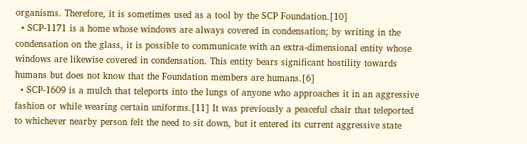organisms. Therefore, it is sometimes used as a tool by the SCP Foundation.[10]
  • SCP-1171 is a home whose windows are always covered in condensation; by writing in the condensation on the glass, it is possible to communicate with an extra-dimensional entity whose windows are likewise covered in condensation. This entity bears significant hostility towards humans but does not know that the Foundation members are humans.[6]
  • SCP-1609 is a mulch that teleports into the lungs of anyone who approaches it in an aggressive fashion or while wearing certain uniforms.[11] It was previously a peaceful chair that teleported to whichever nearby person felt the need to sit down, but it entered its current aggressive state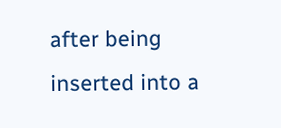after being inserted into a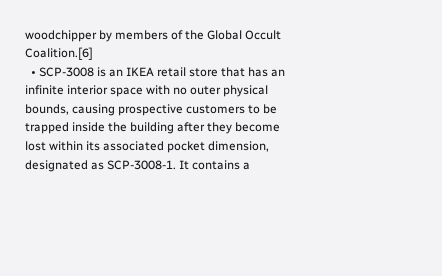woodchipper by members of the Global Occult Coalition.[6]
  • SCP-3008 is an IKEA retail store that has an infinite interior space with no outer physical bounds, causing prospective customers to be trapped inside the building after they become lost within its associated pocket dimension, designated as SCP-3008-1. It contains a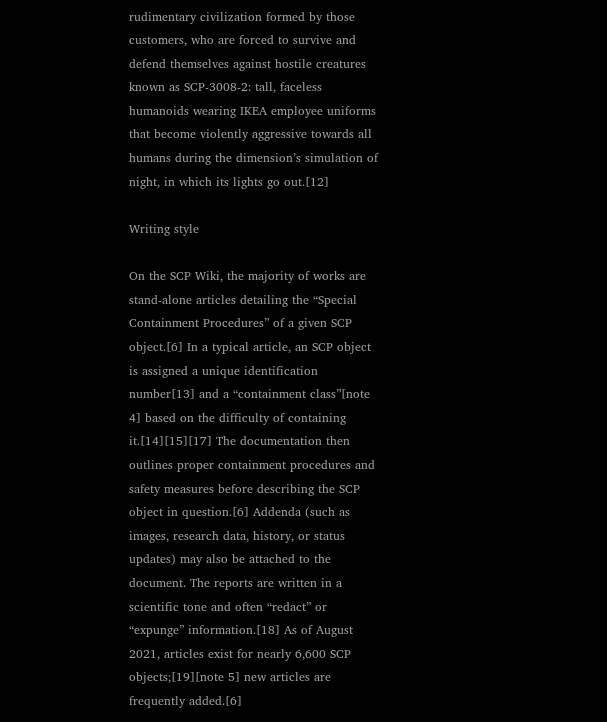rudimentary civilization formed by those customers, who are forced to survive and defend themselves against hostile creatures known as SCP-3008-2: tall, faceless humanoids wearing IKEA employee uniforms that become violently aggressive towards all humans during the dimension’s simulation of night, in which its lights go out.[12]

Writing style

On the SCP Wiki, the majority of works are stand-alone articles detailing the “Special Containment Procedures” of a given SCP object.[6] In a typical article, an SCP object is assigned a unique identification number[13] and a “containment class”[note 4] based on the difficulty of containing it.[14][15][17] The documentation then outlines proper containment procedures and safety measures before describing the SCP object in question.[6] Addenda (such as images, research data, history, or status updates) may also be attached to the document. The reports are written in a scientific tone and often “redact” or “expunge” information.[18] As of August 2021, articles exist for nearly 6,600 SCP objects;[19][note 5] new articles are frequently added.[6]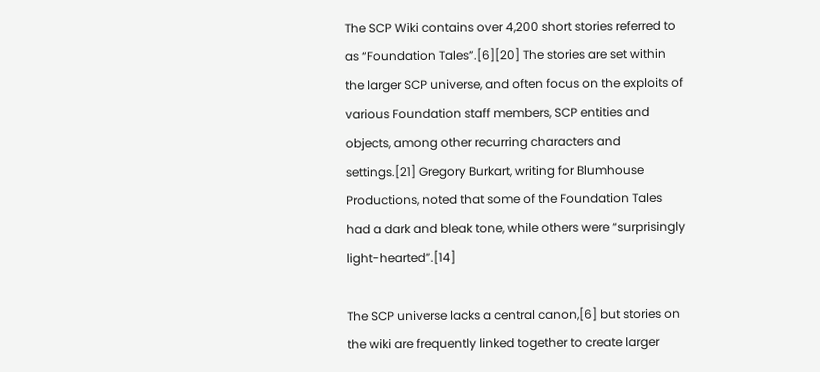The SCP Wiki contains over 4,200 short stories referred to as “Foundation Tales”.[6][20] The stories are set within the larger SCP universe, and often focus on the exploits of various Foundation staff members, SCP entities and objects, among other recurring characters and settings.[21] Gregory Burkart, writing for Blumhouse Productions, noted that some of the Foundation Tales had a dark and bleak tone, while others were “surprisingly light-hearted”.[14]

The SCP universe lacks a central canon,[6] but stories on the wiki are frequently linked together to create larger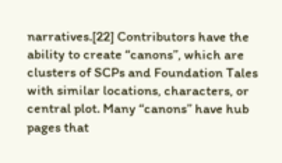narratives.[22] Contributors have the ability to create “canons”, which are clusters of SCPs and Foundation Tales with similar locations, characters, or central plot. Many “canons” have hub pages that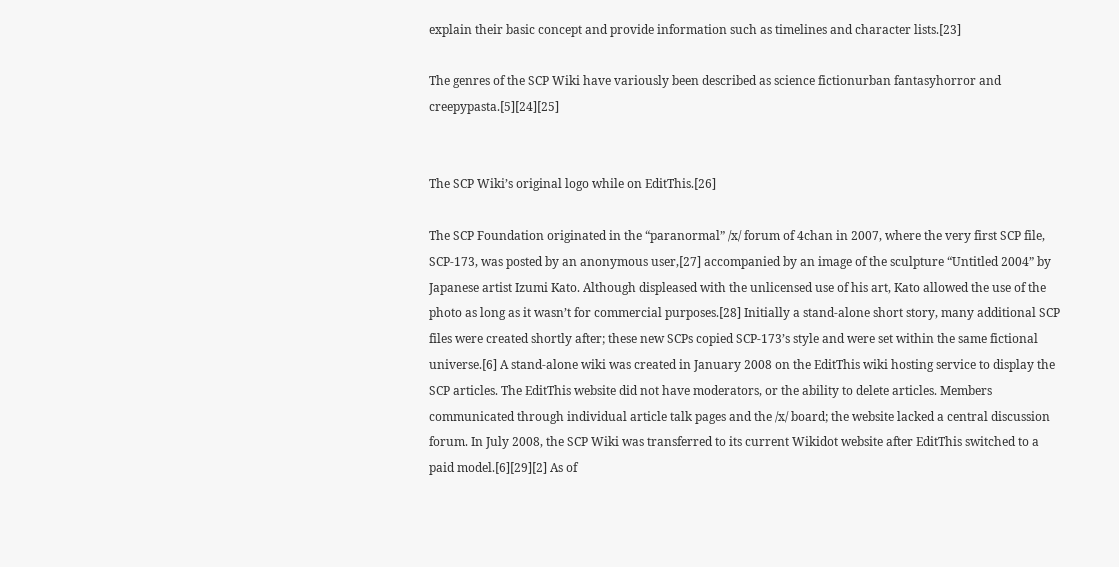explain their basic concept and provide information such as timelines and character lists.[23]

The genres of the SCP Wiki have variously been described as science fictionurban fantasyhorror and creepypasta.[5][24][25]


The SCP Wiki’s original logo while on EditThis.[26]

The SCP Foundation originated in the “paranormal” /x/ forum of 4chan in 2007, where the very first SCP file, SCP-173, was posted by an anonymous user,[27] accompanied by an image of the sculpture “Untitled 2004” by Japanese artist Izumi Kato. Although displeased with the unlicensed use of his art, Kato allowed the use of the photo as long as it wasn’t for commercial purposes.[28] Initially a stand-alone short story, many additional SCP files were created shortly after; these new SCPs copied SCP-173’s style and were set within the same fictional universe.[6] A stand-alone wiki was created in January 2008 on the EditThis wiki hosting service to display the SCP articles. The EditThis website did not have moderators, or the ability to delete articles. Members communicated through individual article talk pages and the /x/ board; the website lacked a central discussion forum. In July 2008, the SCP Wiki was transferred to its current Wikidot website after EditThis switched to a paid model.[6][29][2] As of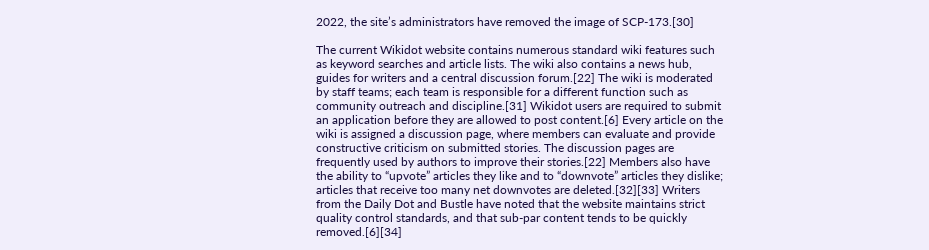2022, the site’s administrators have removed the image of SCP-173.[30]

The current Wikidot website contains numerous standard wiki features such as keyword searches and article lists. The wiki also contains a news hub, guides for writers and a central discussion forum.[22] The wiki is moderated by staff teams; each team is responsible for a different function such as community outreach and discipline.[31] Wikidot users are required to submit an application before they are allowed to post content.[6] Every article on the wiki is assigned a discussion page, where members can evaluate and provide constructive criticism on submitted stories. The discussion pages are frequently used by authors to improve their stories.[22] Members also have the ability to “upvote” articles they like and to “downvote” articles they dislike; articles that receive too many net downvotes are deleted.[32][33] Writers from the Daily Dot and Bustle have noted that the website maintains strict quality control standards, and that sub-par content tends to be quickly removed.[6][34]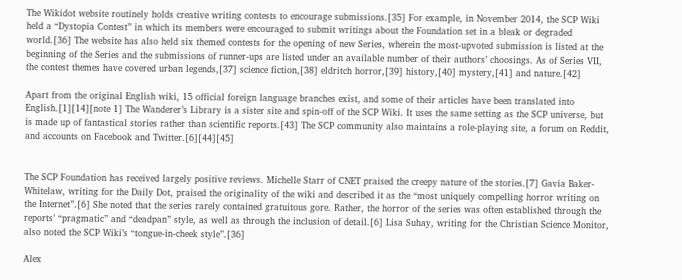The Wikidot website routinely holds creative writing contests to encourage submissions.[35] For example, in November 2014, the SCP Wiki held a “Dystopia Contest” in which its members were encouraged to submit writings about the Foundation set in a bleak or degraded world.[36] The website has also held six themed contests for the opening of new Series, wherein the most-upvoted submission is listed at the beginning of the Series and the submissions of runner-ups are listed under an available number of their authors’ choosings. As of Series VII, the contest themes have covered urban legends,[37] science fiction,[38] eldritch horror,[39] history,[40] mystery,[41] and nature.[42]

Apart from the original English wiki, 15 official foreign language branches exist, and some of their articles have been translated into English.[1][14][note 1] The Wanderer’s Library is a sister site and spin-off of the SCP Wiki. It uses the same setting as the SCP universe, but is made up of fantastical stories rather than scientific reports.[43] The SCP community also maintains a role-playing site, a forum on Reddit, and accounts on Facebook and Twitter.[6][44][45]


The SCP Foundation has received largely positive reviews. Michelle Starr of CNET praised the creepy nature of the stories.[7] Gavia Baker-Whitelaw, writing for the Daily Dot, praised the originality of the wiki and described it as the “most uniquely compelling horror writing on the Internet”.[6] She noted that the series rarely contained gratuitous gore. Rather, the horror of the series was often established through the reports’ “pragmatic” and “deadpan” style, as well as through the inclusion of detail.[6] Lisa Suhay, writing for the Christian Science Monitor, also noted the SCP Wiki’s “tongue-in-cheek style”.[36]

Alex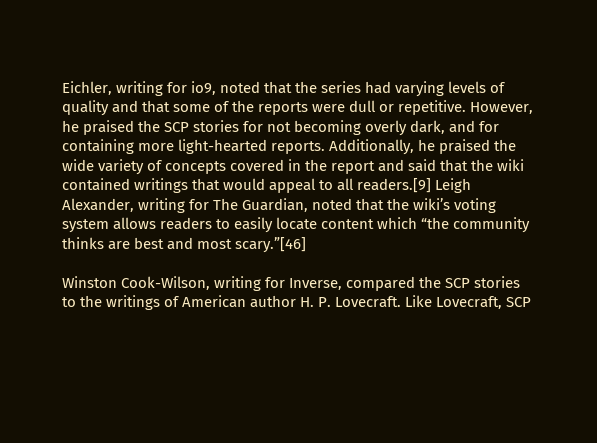Eichler, writing for io9, noted that the series had varying levels of quality and that some of the reports were dull or repetitive. However, he praised the SCP stories for not becoming overly dark, and for containing more light-hearted reports. Additionally, he praised the wide variety of concepts covered in the report and said that the wiki contained writings that would appeal to all readers.[9] Leigh Alexander, writing for The Guardian, noted that the wiki’s voting system allows readers to easily locate content which “the community thinks are best and most scary.”[46]

Winston Cook-Wilson, writing for Inverse, compared the SCP stories to the writings of American author H. P. Lovecraft. Like Lovecraft, SCP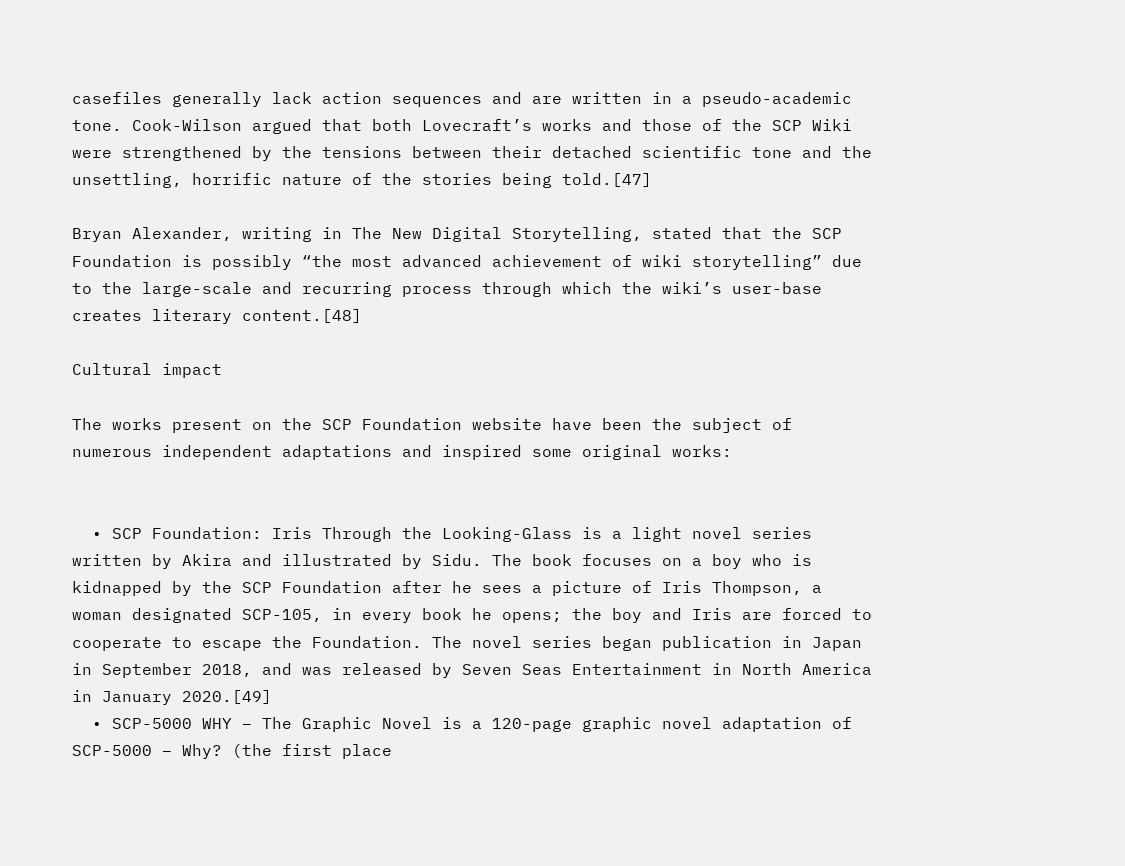casefiles generally lack action sequences and are written in a pseudo-academic tone. Cook-Wilson argued that both Lovecraft’s works and those of the SCP Wiki were strengthened by the tensions between their detached scientific tone and the unsettling, horrific nature of the stories being told.[47]

Bryan Alexander, writing in The New Digital Storytelling, stated that the SCP Foundation is possibly “the most advanced achievement of wiki storytelling” due to the large-scale and recurring process through which the wiki’s user-base creates literary content.[48]

Cultural impact

The works present on the SCP Foundation website have been the subject of numerous independent adaptations and inspired some original works:


  • SCP Foundation: Iris Through the Looking-Glass is a light novel series written by Akira and illustrated by Sidu. The book focuses on a boy who is kidnapped by the SCP Foundation after he sees a picture of Iris Thompson, a woman designated SCP-105, in every book he opens; the boy and Iris are forced to cooperate to escape the Foundation. The novel series began publication in Japan in September 2018, and was released by Seven Seas Entertainment in North America in January 2020.[49]
  • SCP-5000 WHY – The Graphic Novel is a 120-page graphic novel adaptation of SCP-5000 – Why? (the first place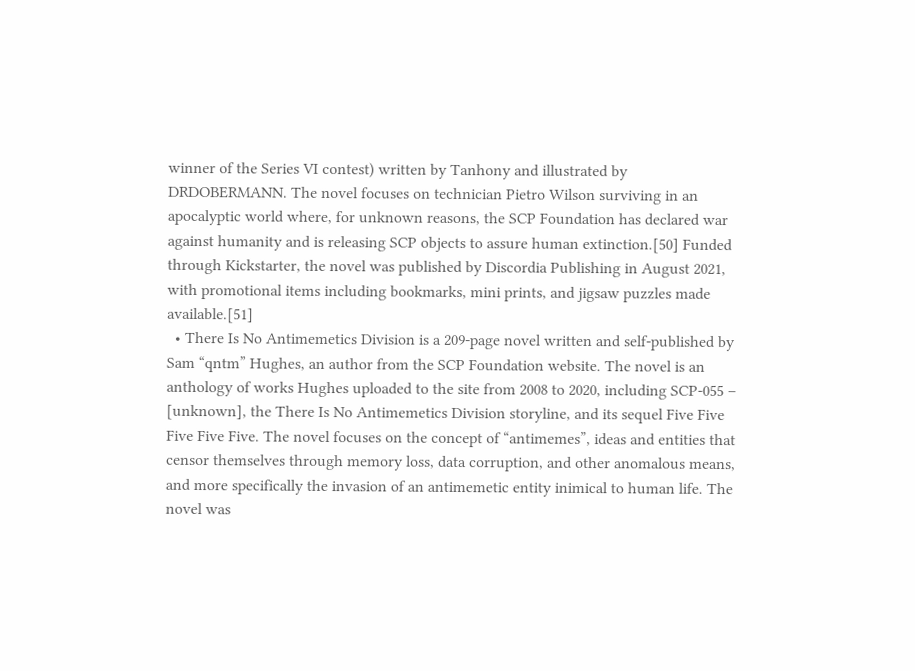winner of the Series VI contest) written by Tanhony and illustrated by DRDOBERMANN. The novel focuses on technician Pietro Wilson surviving in an apocalyptic world where, for unknown reasons, the SCP Foundation has declared war against humanity and is releasing SCP objects to assure human extinction.[50] Funded through Kickstarter, the novel was published by Discordia Publishing in August 2021, with promotional items including bookmarks, mini prints, and jigsaw puzzles made available.[51]
  • There Is No Antimemetics Division is a 209-page novel written and self-published by Sam “qntm” Hughes, an author from the SCP Foundation website. The novel is an anthology of works Hughes uploaded to the site from 2008 to 2020, including SCP-055 – [unknown], the There Is No Antimemetics Division storyline, and its sequel Five Five Five Five Five. The novel focuses on the concept of “antimemes”, ideas and entities that censor themselves through memory loss, data corruption, and other anomalous means, and more specifically the invasion of an antimemetic entity inimical to human life. The novel was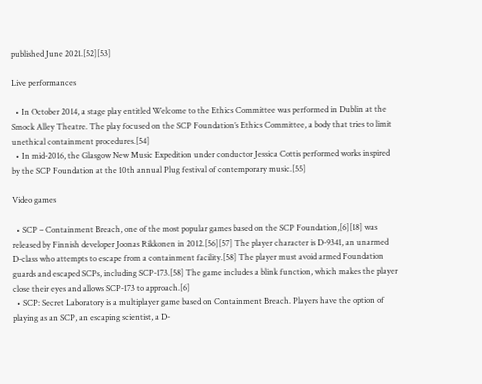published June 2021.[52][53]

Live performances

  • In October 2014, a stage play entitled Welcome to the Ethics Committee was performed in Dublin at the Smock Alley Theatre. The play focused on the SCP Foundation’s Ethics Committee, a body that tries to limit unethical containment procedures.[54]
  • In mid-2016, the Glasgow New Music Expedition under conductor Jessica Cottis performed works inspired by the SCP Foundation at the 10th annual Plug festival of contemporary music.[55]

Video games

  • SCP – Containment Breach, one of the most popular games based on the SCP Foundation,[6][18] was released by Finnish developer Joonas Rikkonen in 2012.[56][57] The player character is D-9341, an unarmed D-class who attempts to escape from a containment facility.[58] The player must avoid armed Foundation guards and escaped SCPs, including SCP-173.[58] The game includes a blink function, which makes the player close their eyes and allows SCP-173 to approach.[6]
  • SCP: Secret Laboratory is a multiplayer game based on Containment Breach. Players have the option of playing as an SCP, an escaping scientist, a D-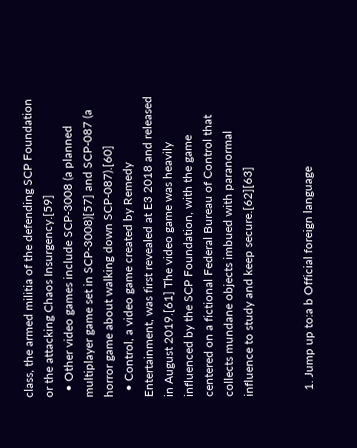class, the armed militia of the defending SCP Foundation or the attacking Chaos Insurgency.[59]
  • Other video games include SCP-3008 (a planned multiplayer game set in SCP-3008)[57] and SCP-087 (a horror game about walking down SCP-087).[60]
  • Control, a video game created by Remedy Entertainment, was first revealed at E3 2018 and released in August 2019.[61] The video game was heavily influenced by the SCP Foundation, with the game centered on a fictional Federal Bureau of Control that collects mundane objects imbued with paranormal influence to study and keep secure.[62][63]


  1. Jump up to:a b Official foreign language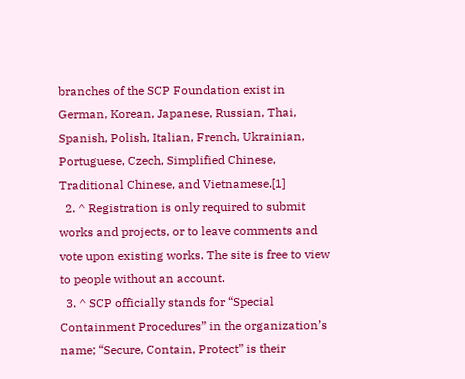branches of the SCP Foundation exist in German, Korean, Japanese, Russian, Thai, Spanish, Polish, Italian, French, Ukrainian, Portuguese, Czech, Simplified Chinese, Traditional Chinese, and Vietnamese.[1]
  2. ^ Registration is only required to submit works and projects, or to leave comments and vote upon existing works. The site is free to view to people without an account.
  3. ^ SCP officially stands for “Special Containment Procedures” in the organization’s name; “Secure, Contain, Protect” is their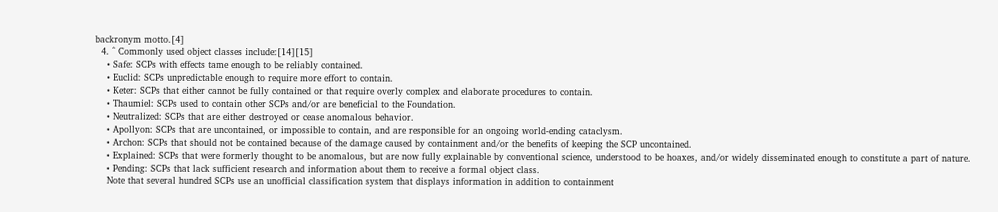backronym motto.[4]
  4. ^ Commonly used object classes include:[14][15]
    • Safe: SCPs with effects tame enough to be reliably contained.
    • Euclid: SCPs unpredictable enough to require more effort to contain.
    • Keter: SCPs that either cannot be fully contained or that require overly complex and elaborate procedures to contain.
    • Thaumiel: SCPs used to contain other SCPs and/or are beneficial to the Foundation.
    • Neutralized: SCPs that are either destroyed or cease anomalous behavior.
    • Apollyon: SCPs that are uncontained, or impossible to contain, and are responsible for an ongoing world-ending cataclysm.
    • Archon: SCPs that should not be contained because of the damage caused by containment and/or the benefits of keeping the SCP uncontained.
    • Explained: SCPs that were formerly thought to be anomalous, but are now fully explainable by conventional science, understood to be hoaxes, and/or widely disseminated enough to constitute a part of nature.
    • Pending: SCPs that lack sufficient research and information about them to receive a formal object class.
    Note that several hundred SCPs use an unofficial classification system that displays information in addition to containment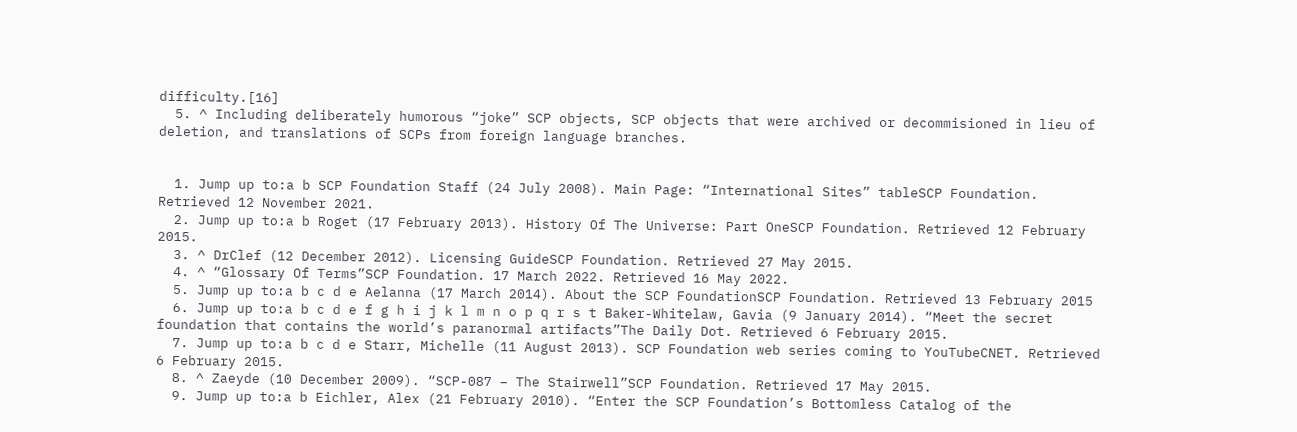difficulty.[16]
  5. ^ Including deliberately humorous “joke” SCP objects, SCP objects that were archived or decommisioned in lieu of deletion, and translations of SCPs from foreign language branches.


  1. Jump up to:a b SCP Foundation Staff (24 July 2008). Main Page: “International Sites” tableSCP Foundation. Retrieved 12 November 2021.
  2. Jump up to:a b Roget (17 February 2013). History Of The Universe: Part OneSCP Foundation. Retrieved 12 February 2015.
  3. ^ DrClef (12 December 2012). Licensing GuideSCP Foundation. Retrieved 27 May 2015.
  4. ^ “Glossary Of Terms”SCP Foundation. 17 March 2022. Retrieved 16 May 2022.
  5. Jump up to:a b c d e Aelanna (17 March 2014). About the SCP FoundationSCP Foundation. Retrieved 13 February 2015
  6. Jump up to:a b c d e f g h i j k l m n o p q r s t Baker-Whitelaw, Gavia (9 January 2014). “Meet the secret foundation that contains the world’s paranormal artifacts”The Daily Dot. Retrieved 6 February 2015.
  7. Jump up to:a b c d e Starr, Michelle (11 August 2013). SCP Foundation web series coming to YouTubeCNET. Retrieved 6 February 2015.
  8. ^ Zaeyde (10 December 2009). “SCP-087 – The Stairwell”SCP Foundation. Retrieved 17 May 2015.
  9. Jump up to:a b Eichler, Alex (21 February 2010). “Enter the SCP Foundation’s Bottomless Catalog of the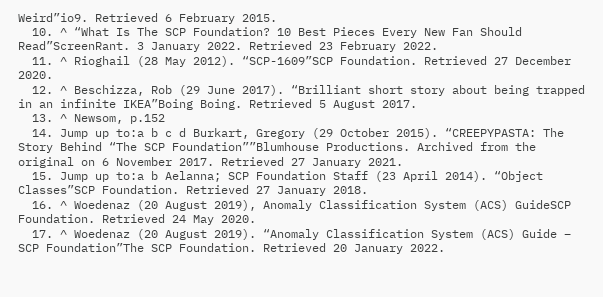Weird”io9. Retrieved 6 February 2015.
  10. ^ “What Is The SCP Foundation? 10 Best Pieces Every New Fan Should Read”ScreenRant. 3 January 2022. Retrieved 23 February 2022.
  11. ^ Rioghail (28 May 2012). “SCP-1609”SCP Foundation. Retrieved 27 December 2020.
  12. ^ Beschizza, Rob (29 June 2017). “Brilliant short story about being trapped in an infinite IKEA”Boing Boing. Retrieved 5 August 2017.
  13. ^ Newsom, p.152
  14. Jump up to:a b c d Burkart, Gregory (29 October 2015). “CREEPYPASTA: The Story Behind “The SCP Foundation””Blumhouse Productions. Archived from the original on 6 November 2017. Retrieved 27 January 2021.
  15. Jump up to:a b Aelanna; SCP Foundation Staff (23 April 2014). “Object Classes”SCP Foundation. Retrieved 27 January 2018.
  16. ^ Woedenaz (20 August 2019), Anomaly Classification System (ACS) GuideSCP Foundation. Retrieved 24 May 2020.
  17. ^ Woedenaz (20 August 2019). “Anomaly Classification System (ACS) Guide – SCP Foundation”The SCP Foundation. Retrieved 20 January 2022.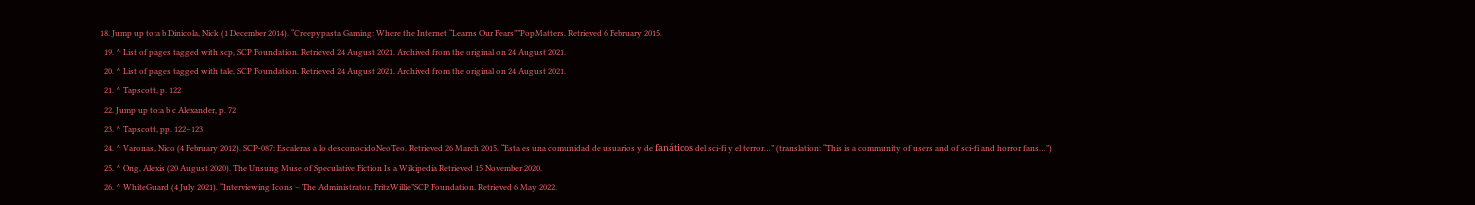18. Jump up to:a b Dinicola, Nick (1 December 2014). “Creepypasta Gaming: Where the Internet “Learns Our Fears””PopMatters. Retrieved 6 February 2015.
  19. ^ List of pages tagged with scp, SCP Foundation. Retrieved 24 August 2021. Archived from the original on 24 August 2021.
  20. ^ List of pages tagged with tale, SCP Foundation. Retrieved 24 August 2021. Archived from the original on 24 August 2021.
  21. ^ Tapscott, p. 122
  22. Jump up to:a b c Alexander, p. 72
  23. ^ Tapscott, pp. 122–123
  24. ^ Varonas, Nico (4 February 2012). SCP-087: Escaleras a lo desconocidoNeoTeo. Retrieved 26 March 2015. “Esta es una comunidad de usuarios y de fanáticos del sci-fi y el terror…” (translation: “This is a community of users and of sci-fi and horror fans…”)
  25. ^ Ong, Alexis (20 August 2020). The Unsung Muse of Speculative Fiction Is a Wikipedia Retrieved 15 November 2020.
  26. ^ WhiteGuard (4 July 2021). “Interviewing Icons – The Administrator, FritzWillie”SCP Foundation. Retrieved 6 May 2022.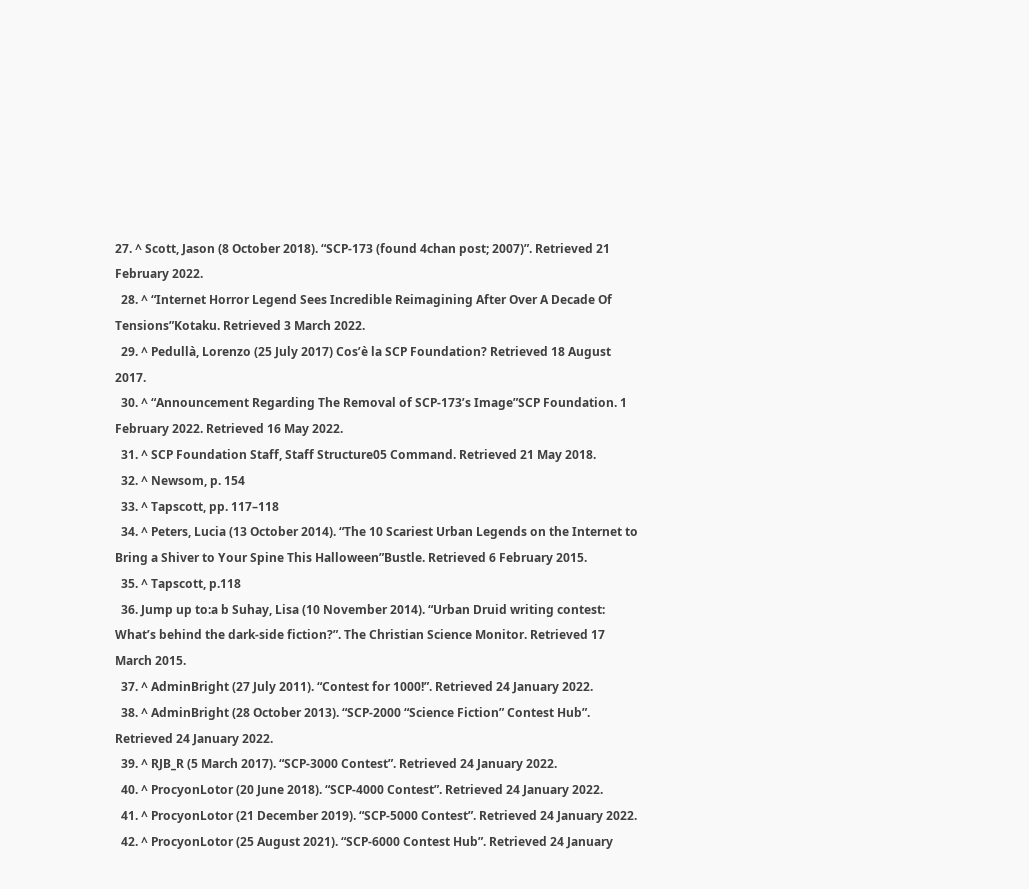27. ^ Scott, Jason (8 October 2018). “SCP-173 (found 4chan post; 2007)”. Retrieved 21 February 2022.
  28. ^ “Internet Horror Legend Sees Incredible Reimagining After Over A Decade Of Tensions”Kotaku. Retrieved 3 March 2022.
  29. ^ Pedullà, Lorenzo (25 July 2017) Cos’è la SCP Foundation? Retrieved 18 August 2017.
  30. ^ “Announcement Regarding The Removal of SCP-173’s Image”SCP Foundation. 1 February 2022. Retrieved 16 May 2022.
  31. ^ SCP Foundation Staff, Staff Structure05 Command. Retrieved 21 May 2018.
  32. ^ Newsom, p. 154
  33. ^ Tapscott, pp. 117–118
  34. ^ Peters, Lucia (13 October 2014). “The 10 Scariest Urban Legends on the Internet to Bring a Shiver to Your Spine This Halloween”Bustle. Retrieved 6 February 2015.
  35. ^ Tapscott, p.118
  36. Jump up to:a b Suhay, Lisa (10 November 2014). “Urban Druid writing contest: What’s behind the dark-side fiction?”. The Christian Science Monitor. Retrieved 17 March 2015.
  37. ^ AdminBright (27 July 2011). “Contest for 1000!”. Retrieved 24 January 2022.
  38. ^ AdminBright (28 October 2013). “SCP-2000 “Science Fiction” Contest Hub”. Retrieved 24 January 2022.
  39. ^ RJB_R (5 March 2017). “SCP-3000 Contest”. Retrieved 24 January 2022.
  40. ^ ProcyonLotor (20 June 2018). “SCP-4000 Contest”. Retrieved 24 January 2022.
  41. ^ ProcyonLotor (21 December 2019). “SCP-5000 Contest”. Retrieved 24 January 2022.
  42. ^ ProcyonLotor (25 August 2021). “SCP-6000 Contest Hub”. Retrieved 24 January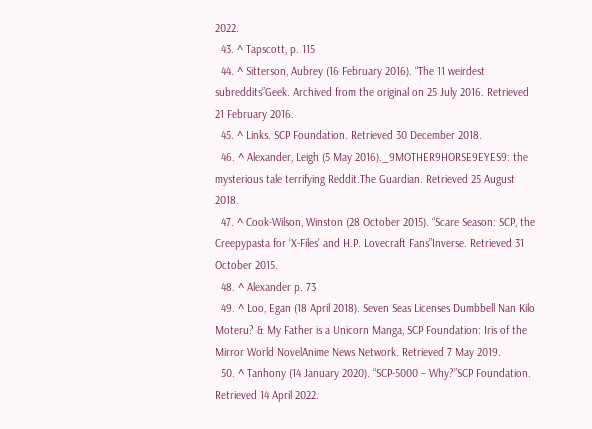2022.
  43. ^ Tapscott, p. 115
  44. ^ Sitterson, Aubrey (16 February 2016). “The 11 weirdest subreddits”Geek. Archived from the original on 25 July 2016. Retrieved 21 February 2016.
  45. ^ Links. SCP Foundation. Retrieved 30 December 2018.
  46. ^ Alexander, Leigh (5 May 2016)._9MOTHER9HORSE9EYES9: the mysterious tale terrifying Reddit.The Guardian. Retrieved 25 August 2018.
  47. ^ Cook-Wilson, Winston (28 October 2015). “Scare Season: SCP, the Creepypasta for ‘X-Files’ and H.P. Lovecraft Fans”Inverse. Retrieved 31 October 2015.
  48. ^ Alexander p. 73
  49. ^ Loo, Egan (18 April 2018). Seven Seas Licenses Dumbbell Nan Kilo Moteru? & My Father is a Unicorn Manga, SCP Foundation: Iris of the Mirror World NovelAnime News Network. Retrieved 7 May 2019.
  50. ^ Tanhony (14 January 2020). “SCP-5000 – Why?”SCP Foundation. Retrieved 14 April 2022.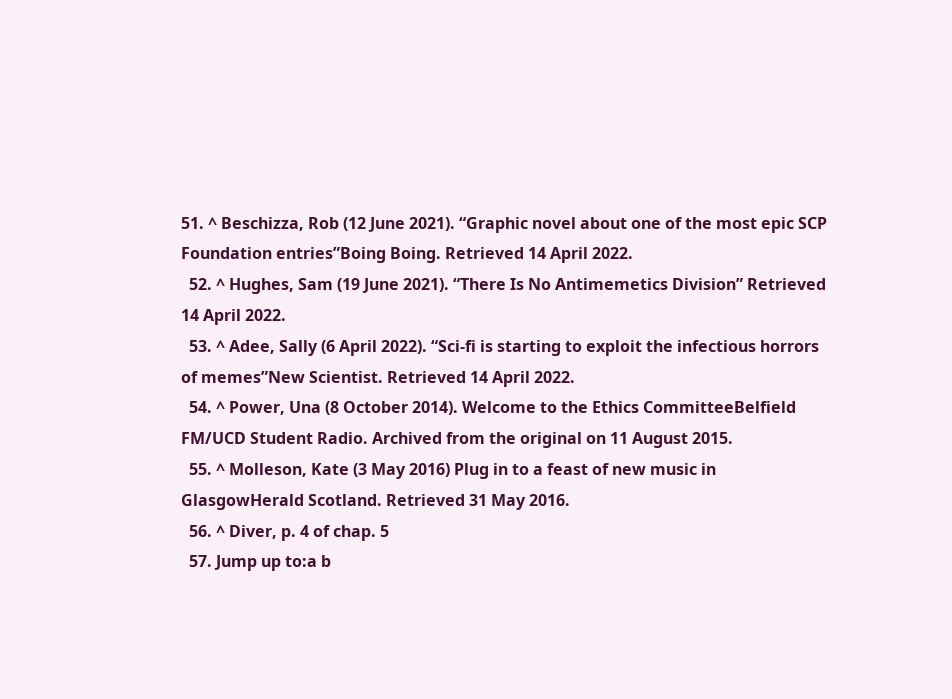51. ^ Beschizza, Rob (12 June 2021). “Graphic novel about one of the most epic SCP Foundation entries”Boing Boing. Retrieved 14 April 2022.
  52. ^ Hughes, Sam (19 June 2021). “There Is No Antimemetics Division” Retrieved 14 April 2022.
  53. ^ Adee, Sally (6 April 2022). “Sci-fi is starting to exploit the infectious horrors of memes”New Scientist. Retrieved 14 April 2022.
  54. ^ Power, Una (8 October 2014). Welcome to the Ethics CommitteeBelfield FM/UCD Student Radio. Archived from the original on 11 August 2015.
  55. ^ Molleson, Kate (3 May 2016) Plug in to a feast of new music in GlasgowHerald Scotland. Retrieved 31 May 2016.
  56. ^ Diver, p. 4 of chap. 5
  57. Jump up to:a b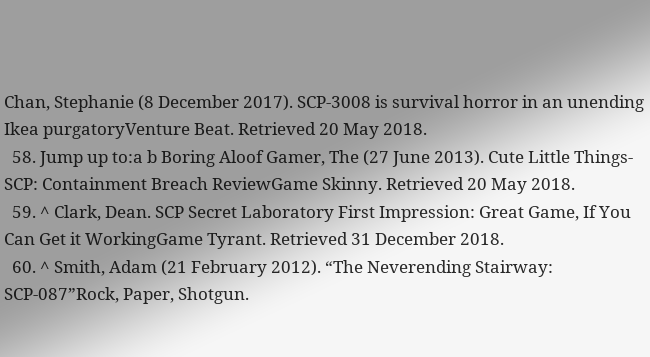Chan, Stephanie (8 December 2017). SCP-3008 is survival horror in an unending Ikea purgatoryVenture Beat. Retrieved 20 May 2018.
  58. Jump up to:a b Boring Aloof Gamer, The (27 June 2013). Cute Little Things- SCP: Containment Breach ReviewGame Skinny. Retrieved 20 May 2018.
  59. ^ Clark, Dean. SCP Secret Laboratory First Impression: Great Game, If You Can Get it WorkingGame Tyrant. Retrieved 31 December 2018.
  60. ^ Smith, Adam (21 February 2012). “The Neverending Stairway: SCP-087”Rock, Paper, Shotgun.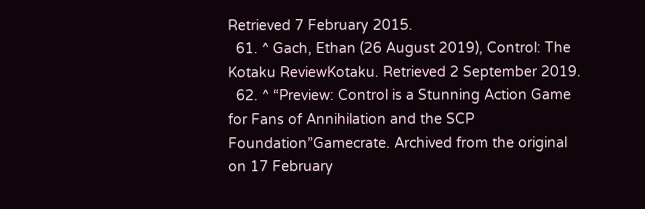Retrieved 7 February 2015.
  61. ^ Gach, Ethan (26 August 2019), Control: The Kotaku ReviewKotaku. Retrieved 2 September 2019.
  62. ^ “Preview: Control is a Stunning Action Game for Fans of Annihilation and the SCP Foundation”Gamecrate. Archived from the original on 17 February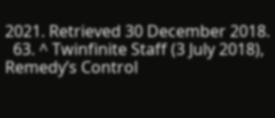2021. Retrieved 30 December 2018.
  63. ^ Twinfinite Staff (3 July 2018), Remedy’s Control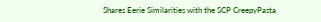Shares Eerie Similarities with the SCP CreepyPasta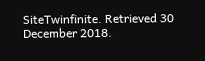SiteTwinfinite. Retrieved 30 December 2018.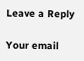Leave a Reply

Your email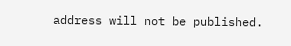address will not be published.